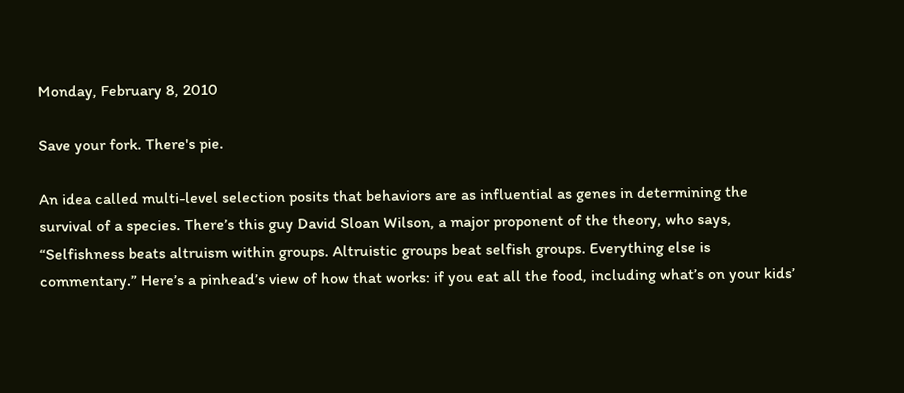Monday, February 8, 2010

Save your fork. There's pie.

An idea called multi-level selection posits that behaviors are as influential as genes in determining the survival of a species. There’s this guy David Sloan Wilson, a major proponent of the theory, who says, “Selfishness beats altruism within groups. Altruistic groups beat selfish groups. Everything else is commentary.” Here’s a pinhead’s view of how that works: if you eat all the food, including what’s on your kids’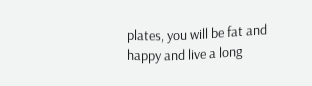plates, you will be fat and happy and live a long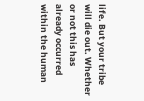life. But your tribe will die out. Whether or not this has already occurred within the human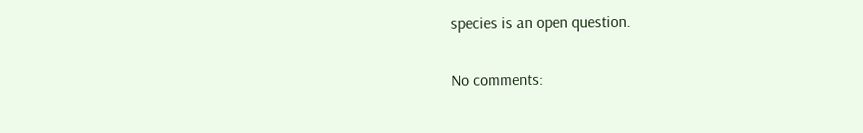species is an open question.

No comments: